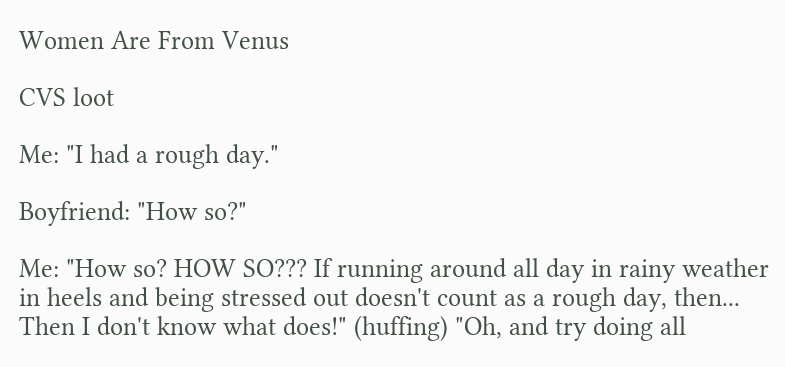Women Are From Venus

CVS loot

Me: "I had a rough day."

Boyfriend: "How so?"

Me: "How so? HOW SO??? If running around all day in rainy weather in heels and being stressed out doesn't count as a rough day, then... Then I don't know what does!" (huffing) "Oh, and try doing all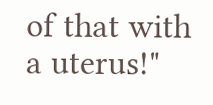of that with a uterus!"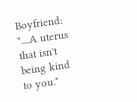Boyfriend: "....A uterus that isn't being kind to you."